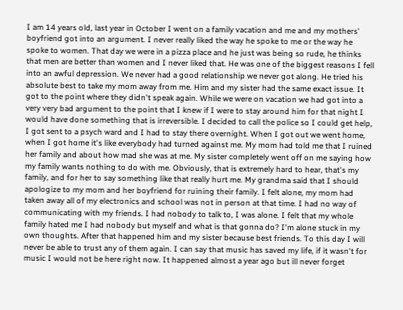I am 14 years old, last year in October I went on a family vacation and me and my mothers' boyfriend got into an argument. I never really liked the way he spoke to me or the way he spoke to women. That day we were in a pizza place and he just was being so rude, he thinks that men are better than women and I never liked that. He was one of the biggest reasons I fell into an awful depression. We never had a good relationship we never got along. He tried his absolute best to take my mom away from me. Him and my sister had the same exact issue. It got to the point where they didn't speak again. While we were on vacation we had got into a very very bad argument to the point that I knew if I were to stay around him for that night I would have done something that is irreversible. I decided to call the police so I could get help, I got sent to a psych ward and I had to stay there overnight. When I got out we went home, when I got home it's like everybody had turned against me. My mom had told me that I ruined her family and about how mad she was at me. My sister completely went off on me saying how my family wants nothing to do with me. Obviously, that is extremely hard to hear, that's my family, and for her to say something like that really hurt me. My grandma said that I should apologize to my mom and her boyfriend for ruining their family. I felt alone, my mom had taken away all of my electronics and school was not in person at that time. I had no way of communicating with my friends. I had nobody to talk to, I was alone. I felt that my whole family hated me I had nobody but myself and what is that gonna do? I'm alone stuck in my own thoughts. After that happened him and my sister because best friends. To this day I will never be able to trust any of them again. I can say that music has saved my life, if it wasn't for music I would not be here right now. It happened almost a year ago but ill never forget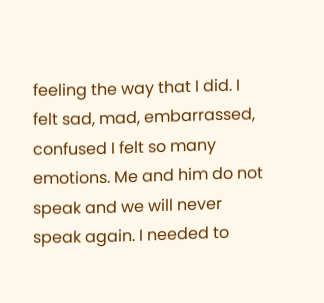feeling the way that I did. I felt sad, mad, embarrassed, confused I felt so many emotions. Me and him do not speak and we will never speak again. I needed to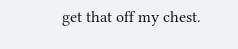get that off my chest.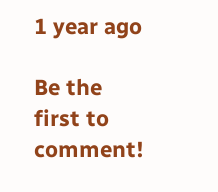1 year ago

Be the first to comment!